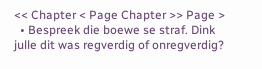<< Chapter < Page Chapter >> Page >
  • Bespreek die boewe se straf. Dink julle dit was regverdig of onregverdig?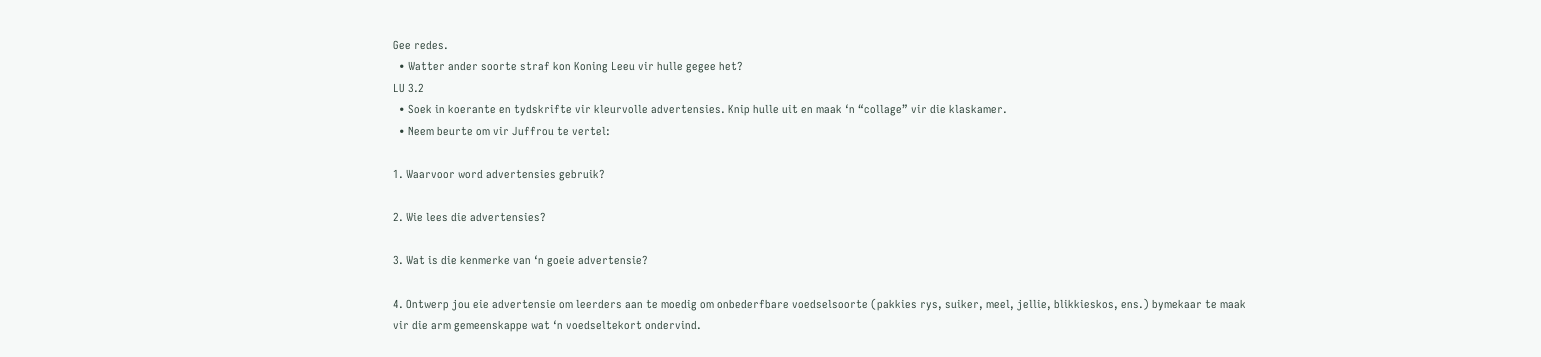Gee redes.
  • Watter ander soorte straf kon Koning Leeu vir hulle gegee het?
LU 3.2
  • Soek in koerante en tydskrifte vir kleurvolle advertensies. Knip hulle uit en maak ‘n “collage” vir die klaskamer.
  • Neem beurte om vir Juffrou te vertel:

1. Waarvoor word advertensies gebruik?

2. Wie lees die advertensies?

3. Wat is die kenmerke van ‘n goeie advertensie?

4. Ontwerp jou eie advertensie om leerders aan te moedig om onbederfbare voedselsoorte (pakkies rys, suiker, meel, jellie, blikkieskos, ens.) bymekaar te maak vir die arm gemeenskappe wat ‘n voedseltekort ondervind.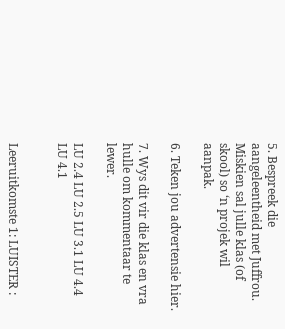5. Bespreek die aangeleentheid met Juffrou. Miskien sal julle klas (of skool) so ‘n projek wil aanpak.

6. Teken jou advertensie hier.

7. Wys dit vir die klas en vra hulle om kommentaar te lewer.

LU 2.4 LU 2.5 LU 3.1 LU 4.4
LU 4.1


Leeruitkomste 1: LUISTER :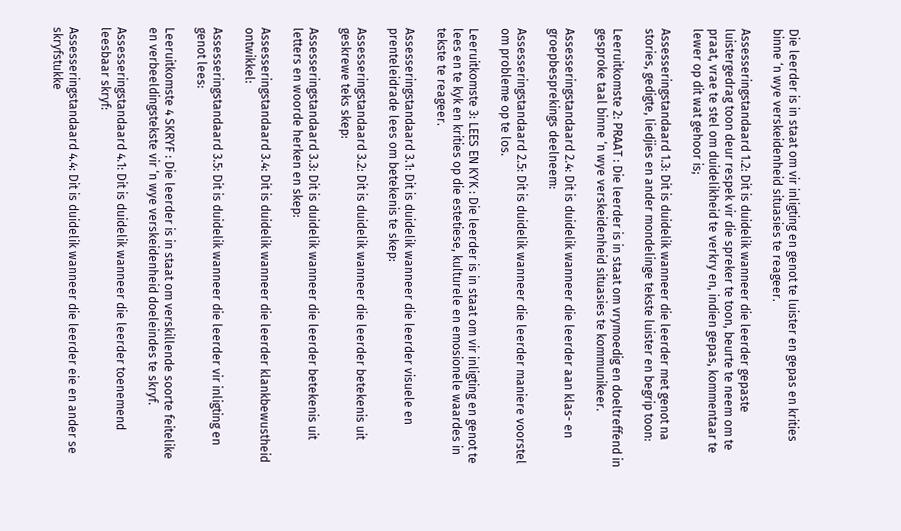Die leerder is in staat om vir inligting en genot te luister en gepas en krities binne ‘n wye verskeidenheid situasies te reageer.

Assesseringstandaard 1.2: Dit is duidelik wanneer die leerder gepaste luistergedrag toon deur respek vir die spreker te toon, beurte te neem om te praat, vrae te stel om duidelikheid te verkry en, indien gepas, kommentaar te lewer op dit wat gehoor is;

Assesseringstandaard 1.3: Dit is duidelik wanneer die leerder met genot na stories, gedigte, liedjies en ander mondelinge tekste luister en begrip toon:

Leeruitkomste 2: PRAAT : Die leerder is in staat om vrymoedig en doeltreffend in gesproke taal binne ‘n wye verskeidenheid situasies te kommunikeer.

Assesseringstandaard 2.4: Dit is duidelik wanneer die leerder aan klas- en groepbesprekings deelneem:

Assesseringstandaard 2.5: Dit is duidelik wanneer die leerder maniere voorstel om probleme op te los.

Leeruitkomste 3: LEES EN KYK : Die leerder is in staat om vir inligting en genot te lees en te kyk en krities op die estetiese, kulturele en emosionele waardes in tekste te reageer.

Assesseringstandaard 3.1: Dit is duidelik wanneer die leerder visuele en prenteleidrade lees om betekenis te skep:

Assesseringstandaard 3.2: Dit is duidelik wanneer die leerder betekenis uit geskrewe teks skep:

Assesseringstandaard 3.3: Dit is duidelik wanneer die leerder betekenis uit letters en woorde herken en skep:

Assesseringstandaard 3.4: Dit is duidelik wanneer die leerder klankbewustheid ontwikkel:

Assesseringstandaard 3.5: Dit is duidelik wanneer die leerder vir inligting en genot lees:

Leeruitkomste 4 SKRYF : Die leerder is in staat om verskillende soorte feitelike en verbeeldingstekste vir ‘n wye verskeidenheid doeleindes te skryf.

Assesseringstandaard 4.1: Dit is duidelik wanneer die leerder toenemend leesbaar skryf:

Assesseringstandaard 4.4: Dit is duidelik wanneer die leerder eie en ander se skryfstukke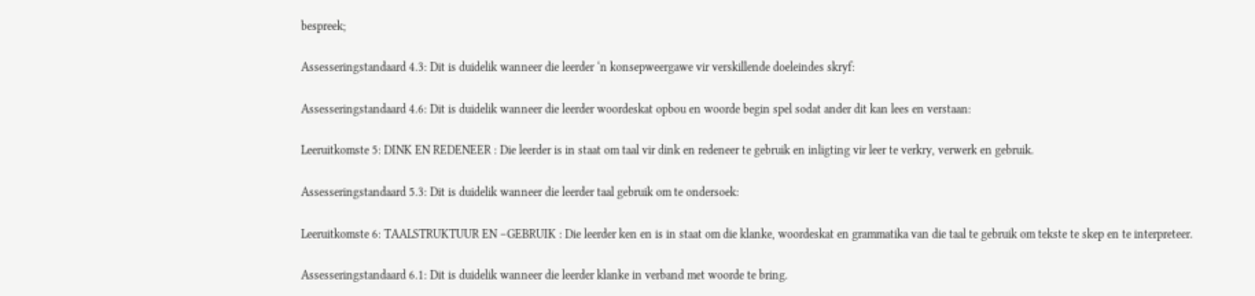bespreek;

Assesseringstandaard 4.3: Dit is duidelik wanneer die leerder ‘n konsepweergawe vir verskillende doeleindes skryf:

Assesseringstandaard 4.6: Dit is duidelik wanneer die leerder woordeskat opbou en woorde begin spel sodat ander dit kan lees en verstaan:

Leeruitkomste 5: DINK EN REDENEER : Die leerder is in staat om taal vir dink en redeneer te gebruik en inligting vir leer te verkry, verwerk en gebruik.

Assesseringstandaard 5.3: Dit is duidelik wanneer die leerder taal gebruik om te ondersoek:

Leeruitkomste 6: TAALSTRUKTUUR EN –GEBRUIK : Die leerder ken en is in staat om die klanke, woordeskat en grammatika van die taal te gebruik om tekste te skep en te interpreteer.

Assesseringstandaard 6.1: Dit is duidelik wanneer die leerder klanke in verband met woorde te bring.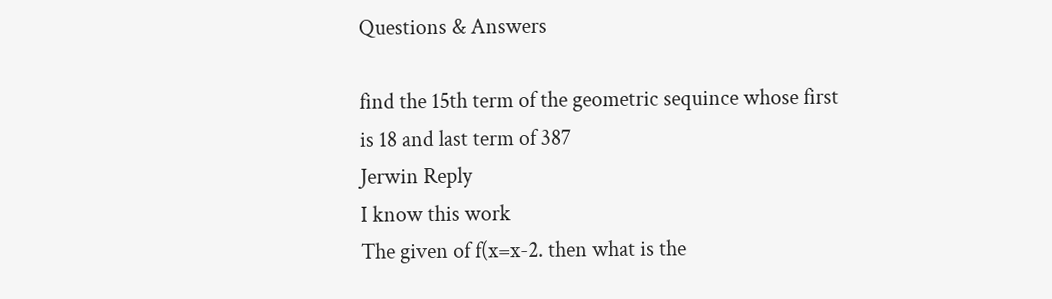Questions & Answers

find the 15th term of the geometric sequince whose first is 18 and last term of 387
Jerwin Reply
I know this work
The given of f(x=x-2. then what is the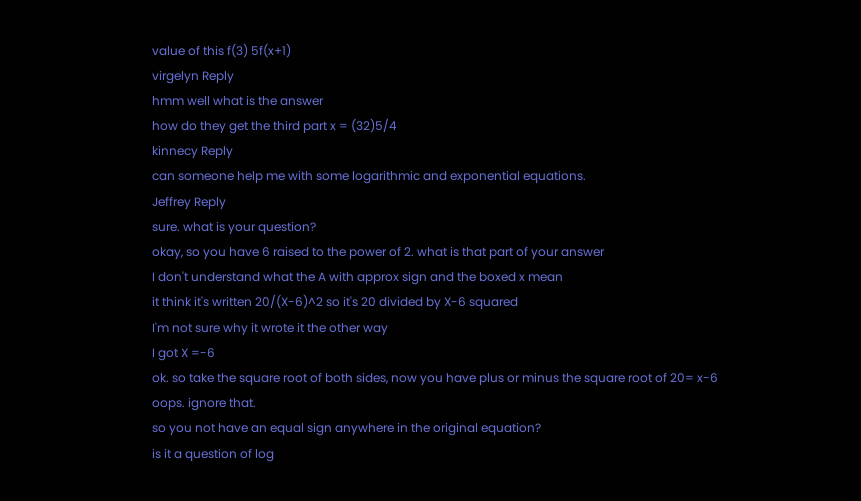value of this f(3) 5f(x+1)
virgelyn Reply
hmm well what is the answer
how do they get the third part x = (32)5/4
kinnecy Reply
can someone help me with some logarithmic and exponential equations.
Jeffrey Reply
sure. what is your question?
okay, so you have 6 raised to the power of 2. what is that part of your answer
I don't understand what the A with approx sign and the boxed x mean
it think it's written 20/(X-6)^2 so it's 20 divided by X-6 squared
I'm not sure why it wrote it the other way
I got X =-6
ok. so take the square root of both sides, now you have plus or minus the square root of 20= x-6
oops. ignore that.
so you not have an equal sign anywhere in the original equation?
is it a question of log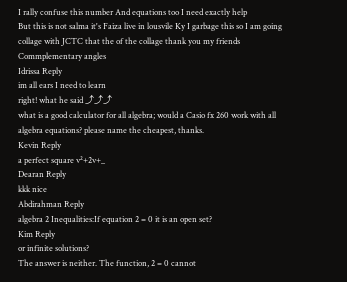I rally confuse this number And equations too I need exactly help
But this is not salma it's Faiza live in lousvile Ky I garbage this so I am going collage with JCTC that the of the collage thank you my friends
Commplementary angles
Idrissa Reply
im all ears I need to learn
right! what he said ⤴⤴⤴
what is a good calculator for all algebra; would a Casio fx 260 work with all algebra equations? please name the cheapest, thanks.
Kevin Reply
a perfect square v²+2v+_
Dearan Reply
kkk nice
Abdirahman Reply
algebra 2 Inequalities:If equation 2 = 0 it is an open set?
Kim Reply
or infinite solutions?
The answer is neither. The function, 2 = 0 cannot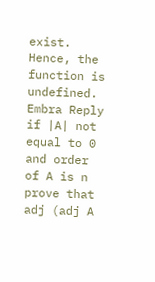exist. Hence, the function is undefined.
Embra Reply
if |A| not equal to 0 and order of A is n prove that adj (adj A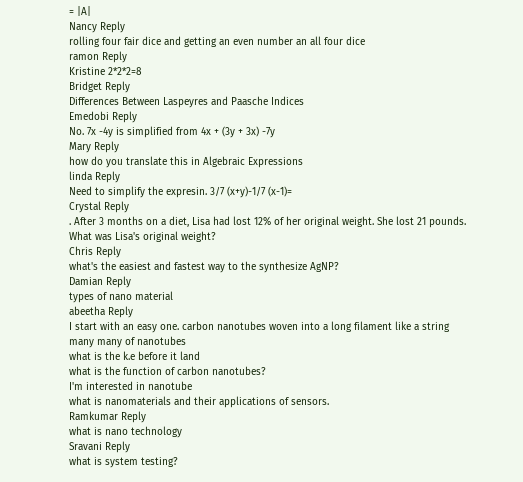= |A|
Nancy Reply
rolling four fair dice and getting an even number an all four dice
ramon Reply
Kristine 2*2*2=8
Bridget Reply
Differences Between Laspeyres and Paasche Indices
Emedobi Reply
No. 7x -4y is simplified from 4x + (3y + 3x) -7y
Mary Reply
how do you translate this in Algebraic Expressions
linda Reply
Need to simplify the expresin. 3/7 (x+y)-1/7 (x-1)=
Crystal Reply
. After 3 months on a diet, Lisa had lost 12% of her original weight. She lost 21 pounds. What was Lisa's original weight?
Chris Reply
what's the easiest and fastest way to the synthesize AgNP?
Damian Reply
types of nano material
abeetha Reply
I start with an easy one. carbon nanotubes woven into a long filament like a string
many many of nanotubes
what is the k.e before it land
what is the function of carbon nanotubes?
I'm interested in nanotube
what is nanomaterials and their applications of sensors.
Ramkumar Reply
what is nano technology
Sravani Reply
what is system testing?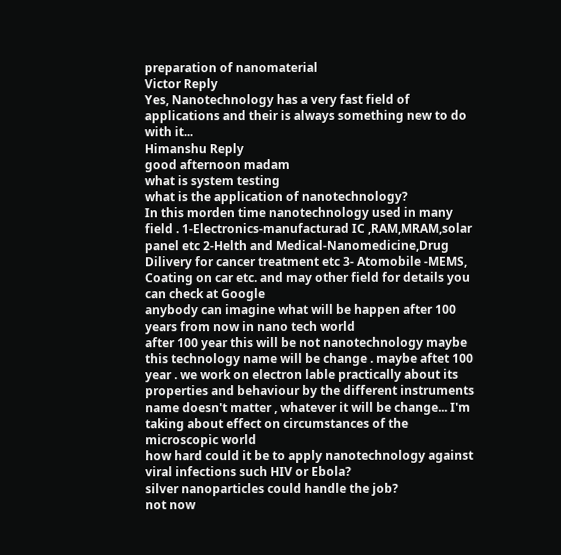preparation of nanomaterial
Victor Reply
Yes, Nanotechnology has a very fast field of applications and their is always something new to do with it...
Himanshu Reply
good afternoon madam
what is system testing
what is the application of nanotechnology?
In this morden time nanotechnology used in many field . 1-Electronics-manufacturad IC ,RAM,MRAM,solar panel etc 2-Helth and Medical-Nanomedicine,Drug Dilivery for cancer treatment etc 3- Atomobile -MEMS, Coating on car etc. and may other field for details you can check at Google
anybody can imagine what will be happen after 100 years from now in nano tech world
after 100 year this will be not nanotechnology maybe this technology name will be change . maybe aftet 100 year . we work on electron lable practically about its properties and behaviour by the different instruments
name doesn't matter , whatever it will be change... I'm taking about effect on circumstances of the microscopic world
how hard could it be to apply nanotechnology against viral infections such HIV or Ebola?
silver nanoparticles could handle the job?
not now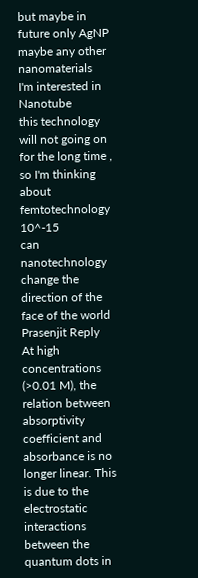but maybe in future only AgNP maybe any other nanomaterials
I'm interested in Nanotube
this technology will not going on for the long time , so I'm thinking about femtotechnology 10^-15
can nanotechnology change the direction of the face of the world
Prasenjit Reply
At high concentrations (>0.01 M), the relation between absorptivity coefficient and absorbance is no longer linear. This is due to the electrostatic interactions between the quantum dots in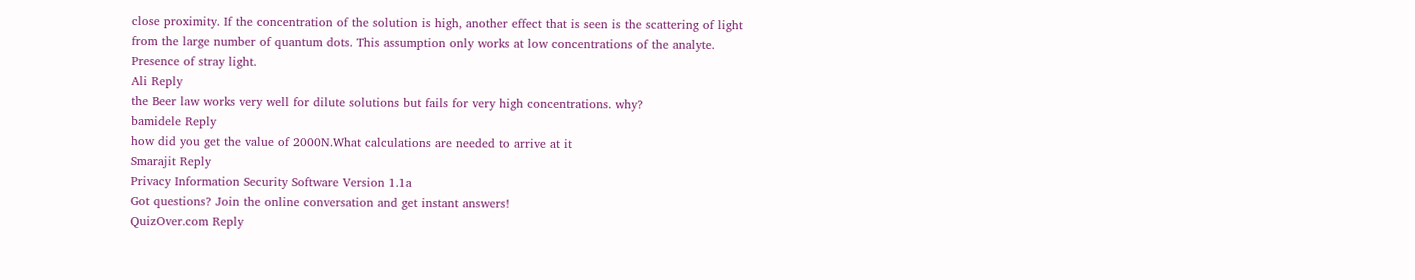close proximity. If the concentration of the solution is high, another effect that is seen is the scattering of light from the large number of quantum dots. This assumption only works at low concentrations of the analyte. Presence of stray light.
Ali Reply
the Beer law works very well for dilute solutions but fails for very high concentrations. why?
bamidele Reply
how did you get the value of 2000N.What calculations are needed to arrive at it
Smarajit Reply
Privacy Information Security Software Version 1.1a
Got questions? Join the online conversation and get instant answers!
QuizOver.com Reply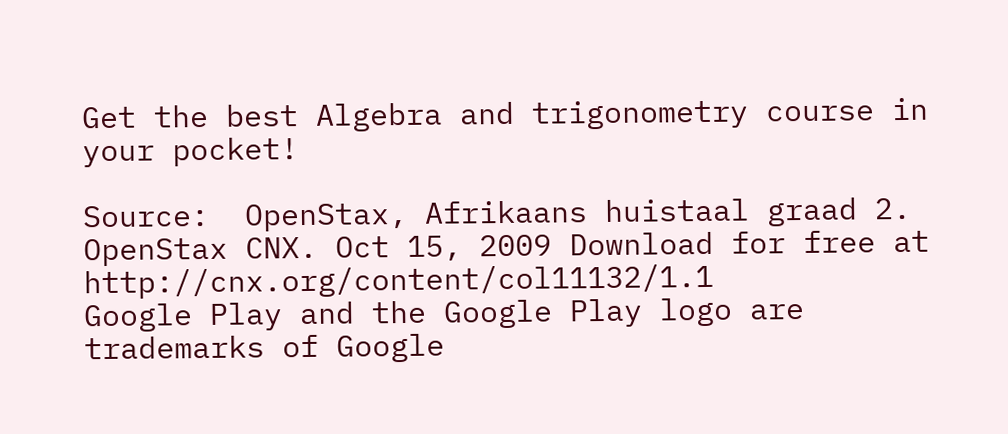Get the best Algebra and trigonometry course in your pocket!

Source:  OpenStax, Afrikaans huistaal graad 2. OpenStax CNX. Oct 15, 2009 Download for free at http://cnx.org/content/col11132/1.1
Google Play and the Google Play logo are trademarks of Google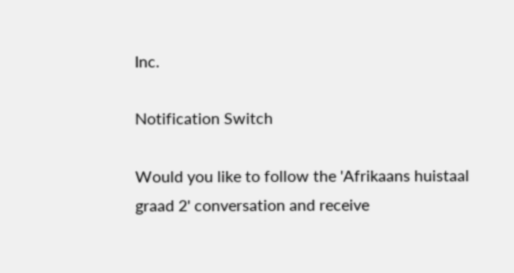Inc.

Notification Switch

Would you like to follow the 'Afrikaans huistaal graad 2' conversation and receive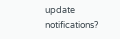update notifications?